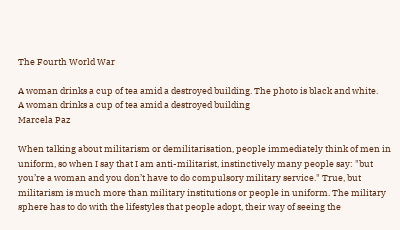The Fourth World War

A woman drinks a cup of tea amid a destroyed building. The photo is black and white.
A woman drinks a cup of tea amid a destroyed building
Marcela Paz

When talking about militarism or demilitarisation, people immediately think of men in uniform, so when I say that I am anti-militarist, instinctively many people say: "but you’re a woman and you don’t have to do compulsory military service." True, but militarism is much more than military institutions or people in uniform. The military sphere has to do with the lifestyles that people adopt, their way of seeing the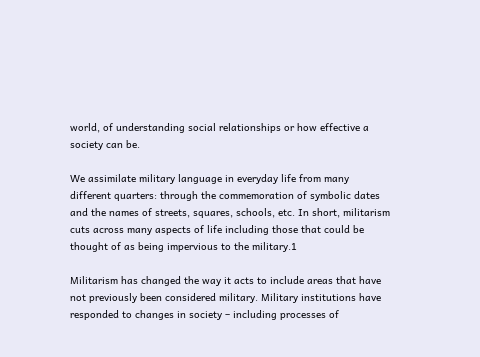world, of understanding social relationships or how effective a society can be.

We assimilate military language in everyday life from many different quarters: through the commemoration of symbolic dates and the names of streets, squares, schools, etc. In short, militarism cuts across many aspects of life including those that could be thought of as being impervious to the military.1

Militarism has changed the way it acts to include areas that have not previously been considered military. Military institutions have responded to changes in society – including processes of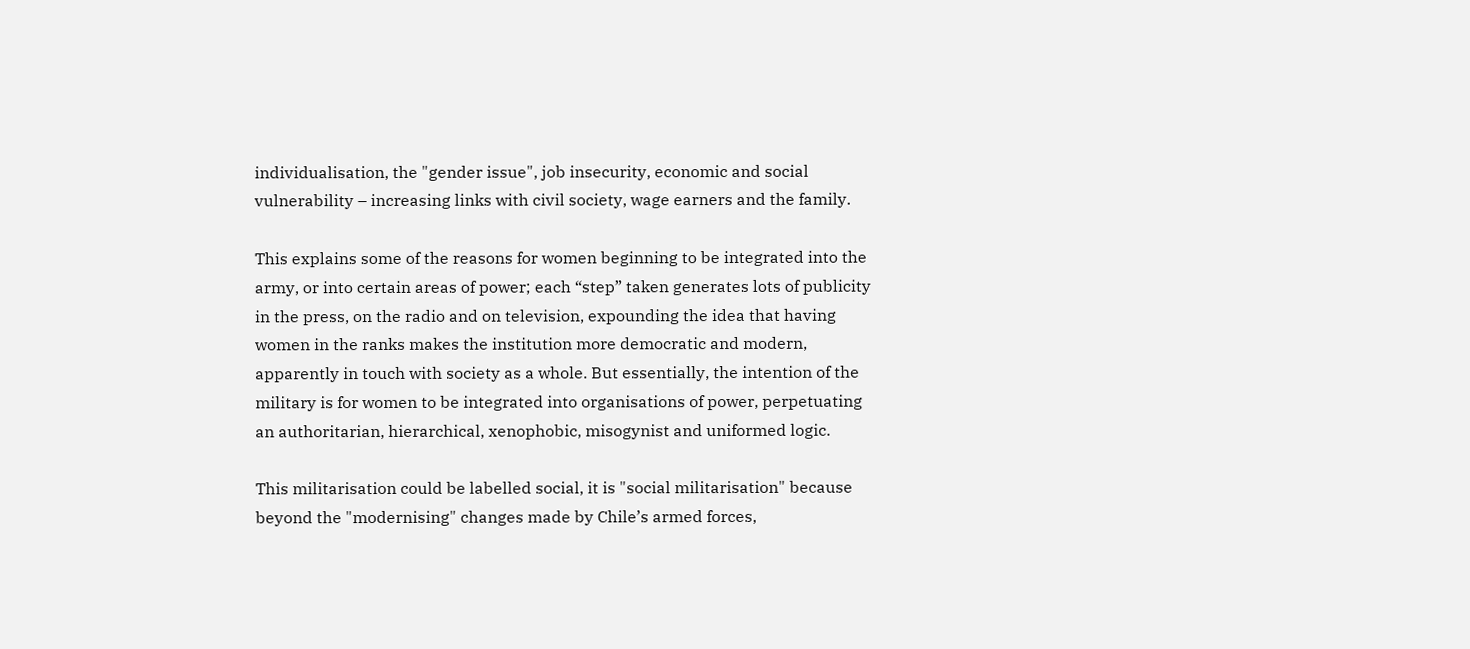individualisation, the "gender issue", job insecurity, economic and social vulnerability – increasing links with civil society, wage earners and the family.

This explains some of the reasons for women beginning to be integrated into the army, or into certain areas of power; each “step” taken generates lots of publicity in the press, on the radio and on television, expounding the idea that having women in the ranks makes the institution more democratic and modern, apparently in touch with society as a whole. But essentially, the intention of the military is for women to be integrated into organisations of power, perpetuating an authoritarian, hierarchical, xenophobic, misogynist and uniformed logic.

This militarisation could be labelled social, it is "social militarisation" because beyond the "modernising" changes made by Chile’s armed forces,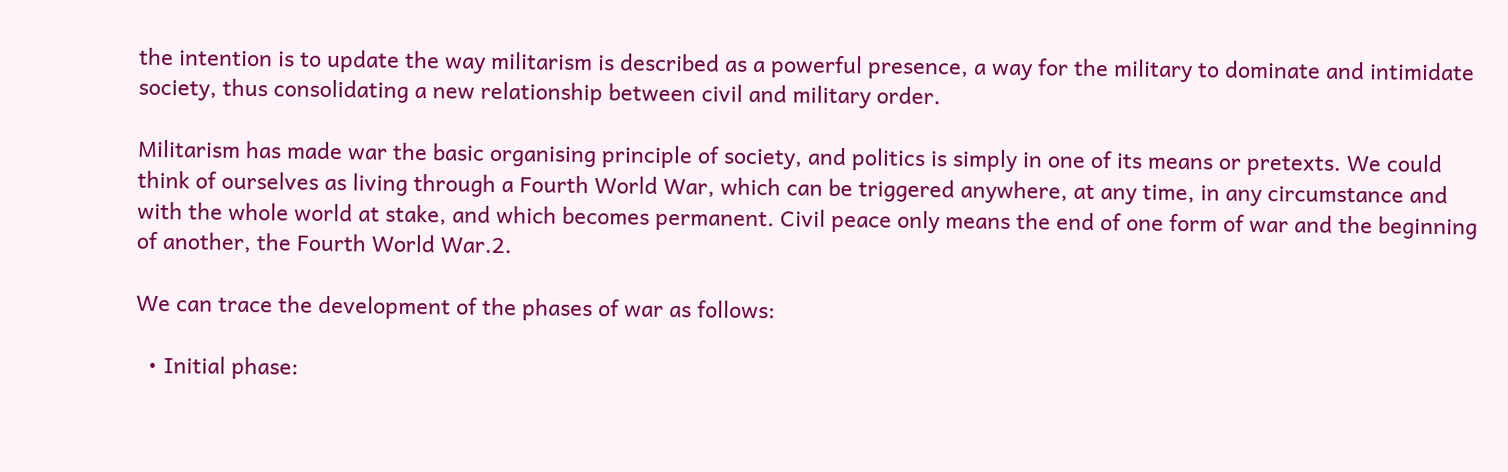the intention is to update the way militarism is described as a powerful presence, a way for the military to dominate and intimidate society, thus consolidating a new relationship between civil and military order.

Militarism has made war the basic organising principle of society, and politics is simply in one of its means or pretexts. We could think of ourselves as living through a Fourth World War, which can be triggered anywhere, at any time, in any circumstance and with the whole world at stake, and which becomes permanent. Civil peace only means the end of one form of war and the beginning of another, the Fourth World War.2.

We can trace the development of the phases of war as follows:

  • Initial phase: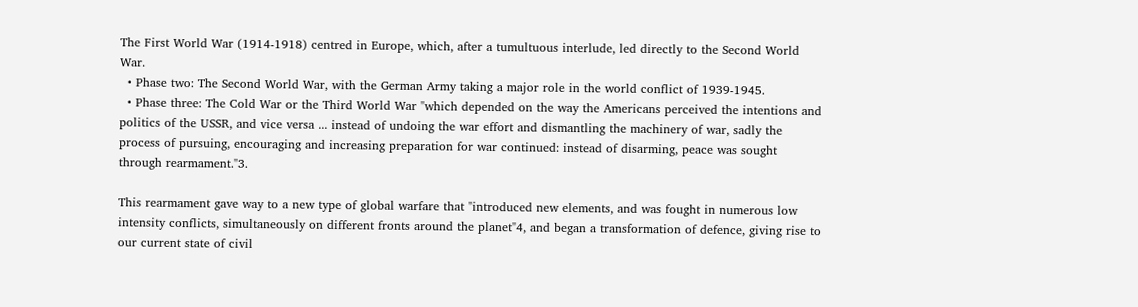The First World War (1914-1918) centred in Europe, which, after a tumultuous interlude, led directly to the Second World War.
  • Phase two: The Second World War, with the German Army taking a major role in the world conflict of 1939-1945.
  • Phase three: The Cold War or the Third World War "which depended on the way the Americans perceived the intentions and politics of the USSR, and vice versa ... instead of undoing the war effort and dismantling the machinery of war, sadly the process of pursuing, encouraging and increasing preparation for war continued: instead of disarming, peace was sought through rearmament."3.

This rearmament gave way to a new type of global warfare that "introduced new elements, and was fought in numerous low intensity conflicts, simultaneously on different fronts around the planet"4, and began a transformation of defence, giving rise to our current state of civil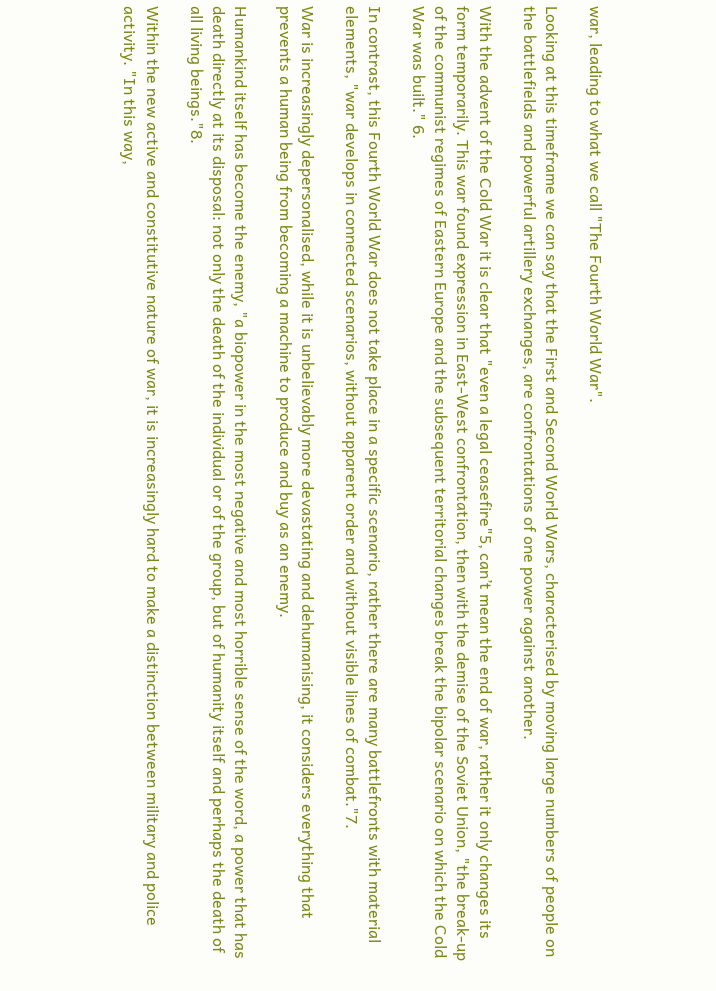war, leading to what we call "The Fourth World War".

Looking at this timeframe we can say that the First and Second World Wars, characterised by moving large numbers of people on the battlefields and powerful artillery exchanges, are confrontations of one power against another.

With the advent of the Cold War it is clear that "even a legal ceasefire"5, can’t mean the end of war, rather it only changes its form temporarily. This war found expression in East-West confrontation, then with the demise of the Soviet Union, "the break-up of the communist regimes of Eastern Europe and the subsequent territorial changes break the bipolar scenario on which the Cold War was built." 6.

In contrast, this Fourth World War does not take place in a specific scenario, rather there are many battlefronts with material elements, "war develops in connected scenarios, without apparent order and without visible lines of combat."7.

War is increasingly depersonalised, while it is unbelievably more devastating and dehumanising, it considers everything that prevents a human being from becoming a machine to produce and buy as an enemy.

Humankind itself has become the enemy, "a biopower in the most negative and most horrible sense of the word, a power that has death directly at its disposal: not only the death of the individual or of the group, but of humanity itself and perhaps the death of all living beings."8.

Within the new active and constitutive nature of war, it is increasingly hard to make a distinction between military and police activity. "In this way,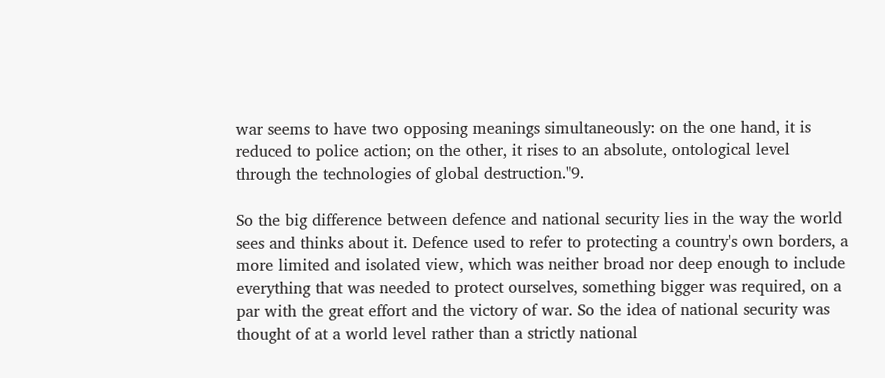war seems to have two opposing meanings simultaneously: on the one hand, it is reduced to police action; on the other, it rises to an absolute, ontological level through the technologies of global destruction."9.

So the big difference between defence and national security lies in the way the world sees and thinks about it. Defence used to refer to protecting a country's own borders, a more limited and isolated view, which was neither broad nor deep enough to include everything that was needed to protect ourselves, something bigger was required, on a par with the great effort and the victory of war. So the idea of national security was thought of at a world level rather than a strictly national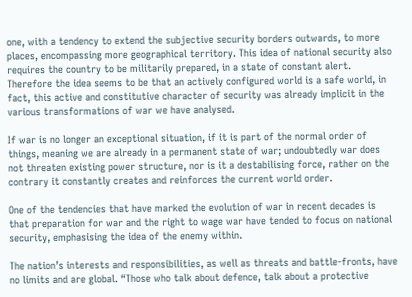one, with a tendency to extend the subjective security borders outwards, to more places, encompassing more geographical territory. This idea of national security also requires the country to be militarily prepared, in a state of constant alert. Therefore the idea seems to be that an actively configured world is a safe world, in fact, this active and constitutive character of security was already implicit in the various transformations of war we have analysed.

If war is no longer an exceptional situation, if it is part of the normal order of things, meaning we are already in a permanent state of war; undoubtedly war does not threaten existing power structure, nor is it a destabilising force, rather on the contrary it constantly creates and reinforces the current world order.

One of the tendencies that have marked the evolution of war in recent decades is that preparation for war and the right to wage war have tended to focus on national security, emphasising the idea of the enemy within.

The nation’s interests and responsibilities, as well as threats and battle-fronts, have no limits and are global. “Those who talk about defence, talk about a protective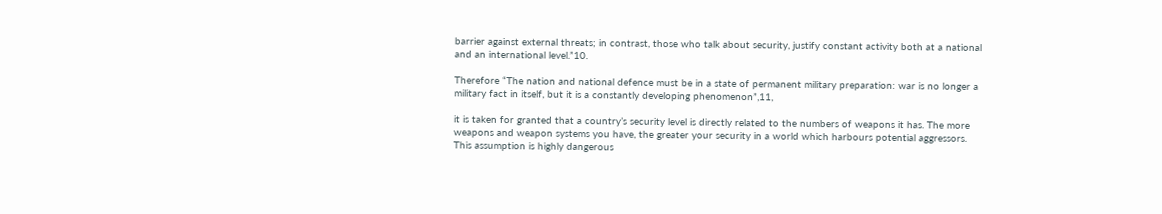barrier against external threats; in contrast, those who talk about security, justify constant activity both at a national and an international level.”10.

Therefore “The nation and national defence must be in a state of permanent military preparation: war is no longer a military fact in itself, but it is a constantly developing phenomenon”,11,

it is taken for granted that a country’s security level is directly related to the numbers of weapons it has. The more weapons and weapon systems you have, the greater your security in a world which harbours potential aggressors. This assumption is highly dangerous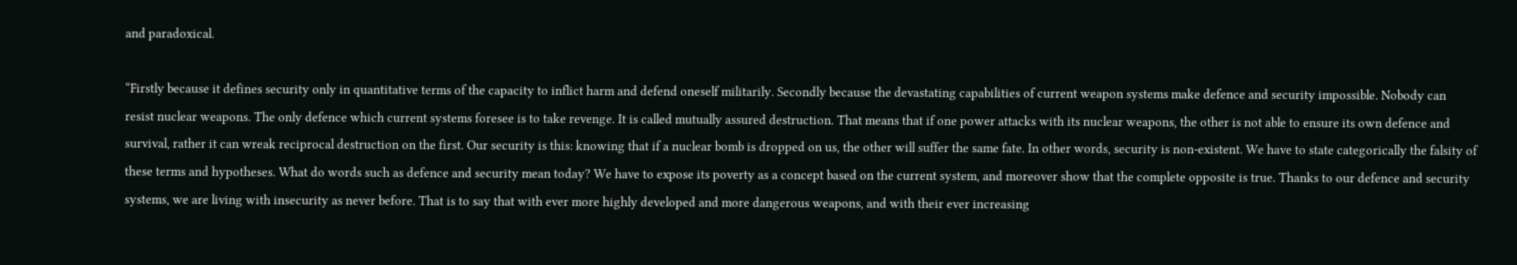and paradoxical.

“Firstly because it defines security only in quantitative terms of the capacity to inflict harm and defend oneself militarily. Secondly because the devastating capabilities of current weapon systems make defence and security impossible. Nobody can resist nuclear weapons. The only defence which current systems foresee is to take revenge. It is called mutually assured destruction. That means that if one power attacks with its nuclear weapons, the other is not able to ensure its own defence and survival, rather it can wreak reciprocal destruction on the first. Our security is this: knowing that if a nuclear bomb is dropped on us, the other will suffer the same fate. In other words, security is non-existent. We have to state categorically the falsity of these terms and hypotheses. What do words such as defence and security mean today? We have to expose its poverty as a concept based on the current system, and moreover show that the complete opposite is true. Thanks to our defence and security systems, we are living with insecurity as never before. That is to say that with ever more highly developed and more dangerous weapons, and with their ever increasing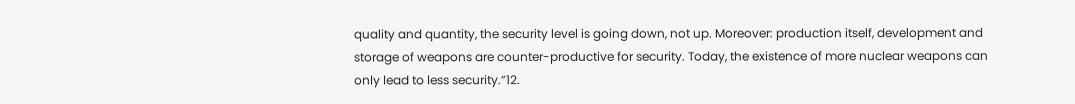quality and quantity, the security level is going down, not up. Moreover: production itself, development and storage of weapons are counter-productive for security. Today, the existence of more nuclear weapons can only lead to less security.”12.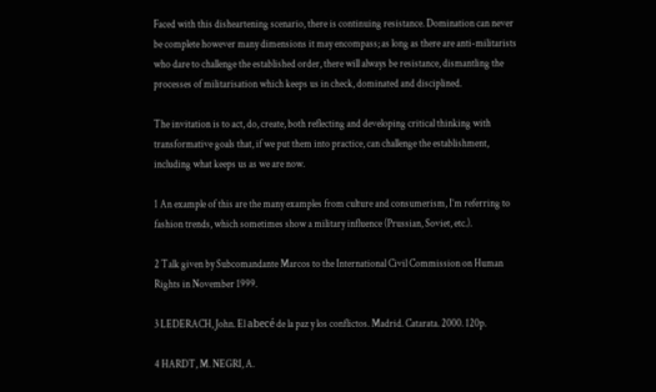Faced with this disheartening scenario, there is continuing resistance. Domination can never be complete however many dimensions it may encompass; as long as there are anti-militarists who dare to challenge the established order, there will always be resistance, dismantling the processes of militarisation which keeps us in check, dominated and disciplined.

The invitation is to act, do, create, both reflecting and developing critical thinking with transformative goals that, if we put them into practice, can challenge the establishment, including what keeps us as we are now.

1 An example of this are the many examples from culture and consumerism, I’m referring to fashion trends, which sometimes show a military influence (Prussian, Soviet, etc.).

2 Talk given by Subcomandante Marcos to the International Civil Commission on Human Rights in November 1999.

3 LEDERACH, John. El abecé de la paz y los conflictos. Madrid. Catarata. 2000. 120p.

4 HARDT, M. NEGRI, A.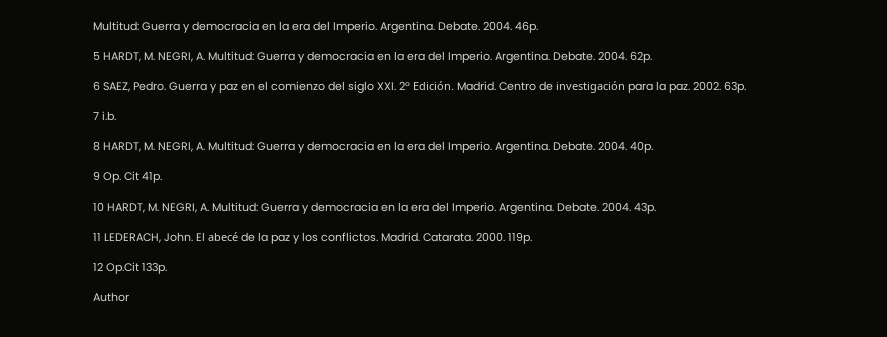Multitud: Guerra y democracia en la era del Imperio. Argentina. Debate. 2004. 46p.

5 HARDT, M. NEGRI, A. Multitud: Guerra y democracia en la era del Imperio. Argentina. Debate. 2004. 62p.

6 SAEZ, Pedro. Guerra y paz en el comienzo del siglo XXI. 2º Edición. Madrid. Centro de investigación para la paz. 2002. 63p.

7 i.b.

8 HARDT, M. NEGRI, A. Multitud: Guerra y democracia en la era del Imperio. Argentina. Debate. 2004. 40p.

9 Op. Cit 41p.

10 HARDT, M. NEGRI, A. Multitud: Guerra y democracia en la era del Imperio. Argentina. Debate. 2004. 43p.

11 LEDERACH, John. El abecé de la paz y los conflictos. Madrid. Catarata. 2000. 119p.

12 Op.Cit 133p.

Author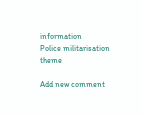information
Police militarisation theme

Add new comment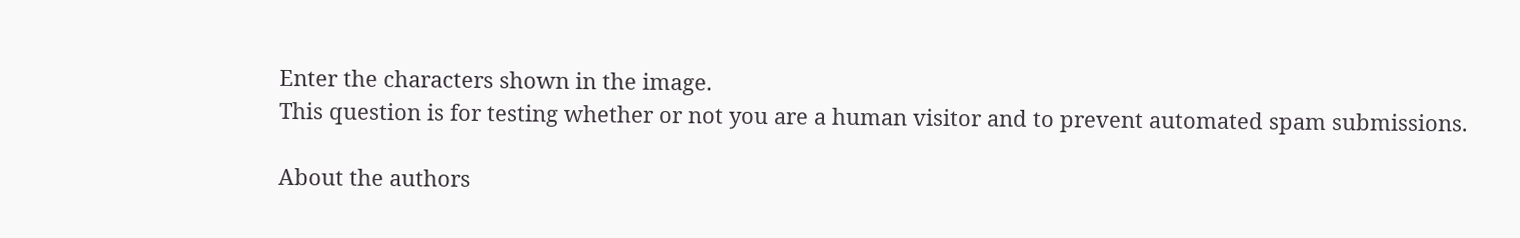Enter the characters shown in the image.
This question is for testing whether or not you are a human visitor and to prevent automated spam submissions.

About the authors